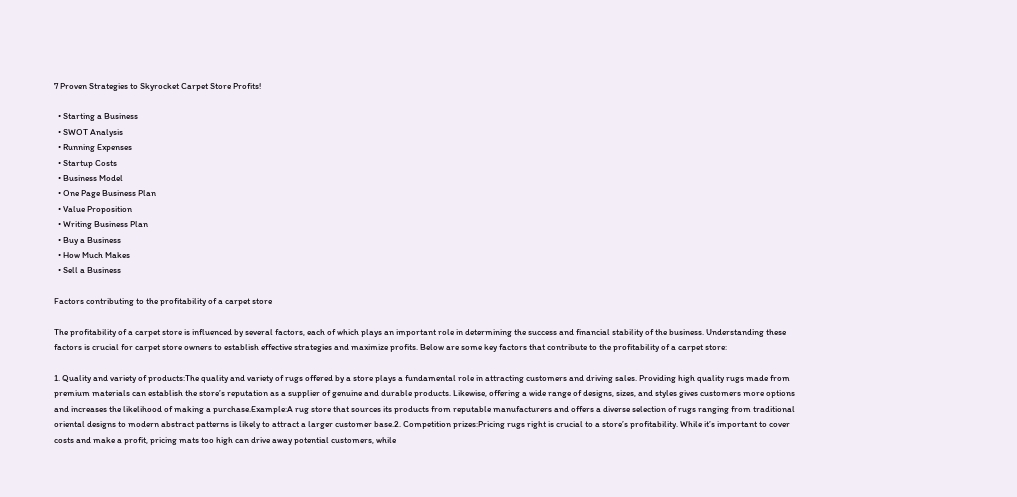7 Proven Strategies to Skyrocket Carpet Store Profits!

  • Starting a Business
  • SWOT Analysis
  • Running Expenses
  • Startup Costs
  • Business Model
  • One Page Business Plan
  • Value Proposition
  • Writing Business Plan
  • Buy a Business
  • How Much Makes
  • Sell a Business

Factors contributing to the profitability of a carpet store

The profitability of a carpet store is influenced by several factors, each of which plays an important role in determining the success and financial stability of the business. Understanding these factors is crucial for carpet store owners to establish effective strategies and maximize profits. Below are some key factors that contribute to the profitability of a carpet store:

1. Quality and variety of products:The quality and variety of rugs offered by a store plays a fundamental role in attracting customers and driving sales. Providing high quality rugs made from premium materials can establish the store’s reputation as a supplier of genuine and durable products. Likewise, offering a wide range of designs, sizes, and styles gives customers more options and increases the likelihood of making a purchase.Example:A rug store that sources its products from reputable manufacturers and offers a diverse selection of rugs ranging from traditional oriental designs to modern abstract patterns is likely to attract a larger customer base.2. Competition prizes:Pricing rugs right is crucial to a store’s profitability. While it’s important to cover costs and make a profit, pricing mats too high can drive away potential customers, while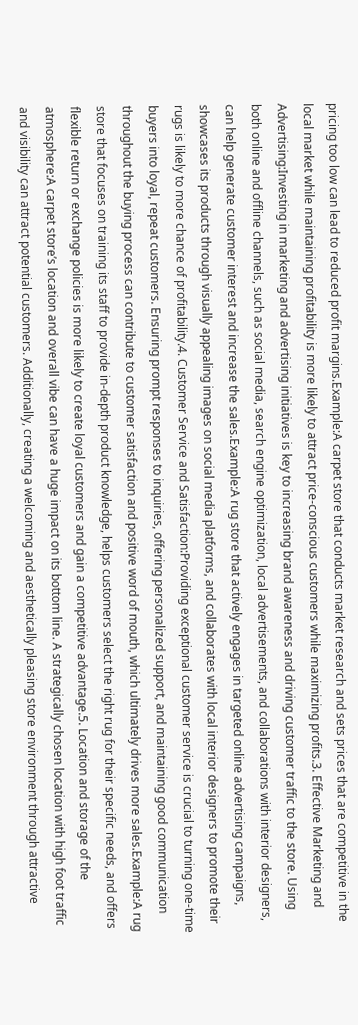pricing too low can lead to reduced profit margins.Example:A carpet store that conducts market research and sets prices that are competitive in the local market while maintaining profitability is more likely to attract price-conscious customers while maximizing profits.3. Effective Marketing and Advertising:Investing in marketing and advertising initiatives is key to increasing brand awareness and driving customer traffic to the store. Using both online and offline channels, such as social media, search engine optimization, local advertisements, and collaborations with interior designers, can help generate customer interest and increase the sales.Example:A rug store that actively engages in targeted online advertising campaigns, showcases its products through visually appealing images on social media platforms, and collaborates with local interior designers to promote their rugs is likely to more chance of profitability.4. Customer Service and Satisfaction:Providing exceptional customer service is crucial to turning one-time buyers into loyal, repeat customers. Ensuring prompt responses to inquiries, offering personalized support, and maintaining good communication throughout the buying process can contribute to customer satisfaction and positive word of mouth, which ultimately drives more sales.Example:A rug store that focuses on training its staff to provide in-depth product knowledge, helps customers select the right rug for their specific needs, and offers flexible return or exchange policies is more likely to create loyal customers and gain a competitive advantage.5. Location and storage of the atmosphere:A carpet store’s location and overall vibe can have a huge impact on its bottom line. A strategically chosen location with high foot traffic and visibility can attract potential customers. Additionally, creating a welcoming and aesthetically pleasing store environment through attractive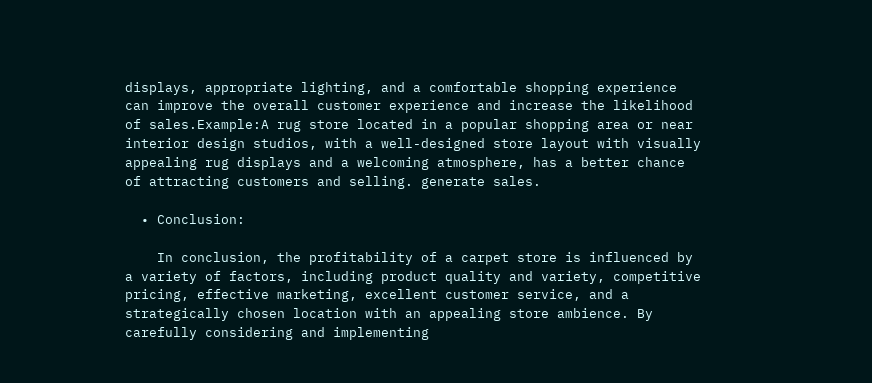displays, appropriate lighting, and a comfortable shopping experience can improve the overall customer experience and increase the likelihood of sales.Example:A rug store located in a popular shopping area or near interior design studios, with a well-designed store layout with visually appealing rug displays and a welcoming atmosphere, has a better chance of attracting customers and selling. generate sales.

  • Conclusion:

    In conclusion, the profitability of a carpet store is influenced by a variety of factors, including product quality and variety, competitive pricing, effective marketing, excellent customer service, and a strategically chosen location with an appealing store ambience. By carefully considering and implementing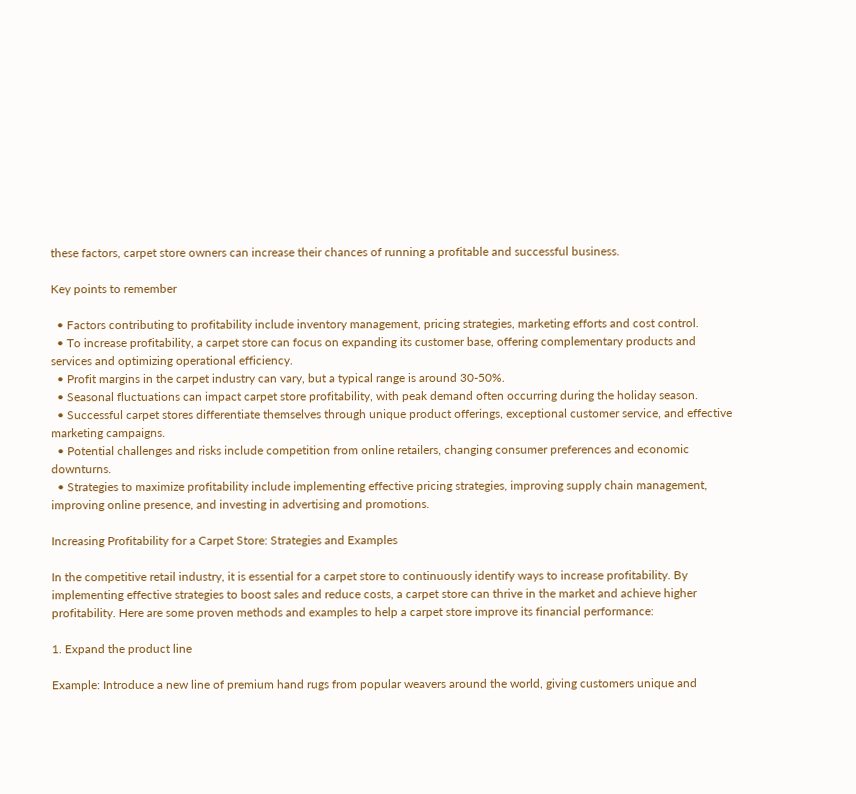these factors, carpet store owners can increase their chances of running a profitable and successful business.

Key points to remember

  • Factors contributing to profitability include inventory management, pricing strategies, marketing efforts and cost control.
  • To increase profitability, a carpet store can focus on expanding its customer base, offering complementary products and services and optimizing operational efficiency.
  • Profit margins in the carpet industry can vary, but a typical range is around 30-50%.
  • Seasonal fluctuations can impact carpet store profitability, with peak demand often occurring during the holiday season.
  • Successful carpet stores differentiate themselves through unique product offerings, exceptional customer service, and effective marketing campaigns.
  • Potential challenges and risks include competition from online retailers, changing consumer preferences and economic downturns.
  • Strategies to maximize profitability include implementing effective pricing strategies, improving supply chain management, improving online presence, and investing in advertising and promotions.

Increasing Profitability for a Carpet Store: Strategies and Examples

In the competitive retail industry, it is essential for a carpet store to continuously identify ways to increase profitability. By implementing effective strategies to boost sales and reduce costs, a carpet store can thrive in the market and achieve higher profitability. Here are some proven methods and examples to help a carpet store improve its financial performance:

1. Expand the product line

Example: Introduce a new line of premium hand rugs from popular weavers around the world, giving customers unique and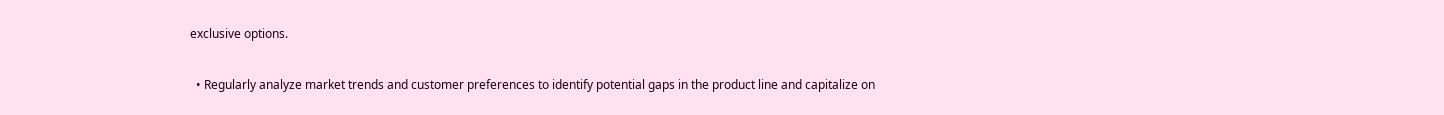exclusive options.

  • Regularly analyze market trends and customer preferences to identify potential gaps in the product line and capitalize on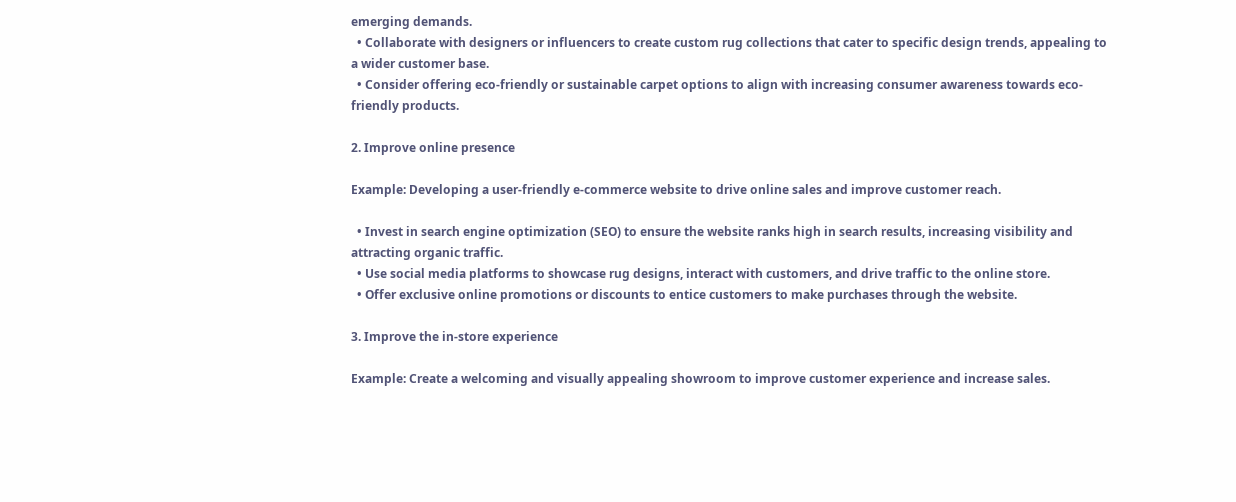emerging demands.
  • Collaborate with designers or influencers to create custom rug collections that cater to specific design trends, appealing to a wider customer base.
  • Consider offering eco-friendly or sustainable carpet options to align with increasing consumer awareness towards eco-friendly products.

2. Improve online presence

Example: Developing a user-friendly e-commerce website to drive online sales and improve customer reach.

  • Invest in search engine optimization (SEO) to ensure the website ranks high in search results, increasing visibility and attracting organic traffic.
  • Use social media platforms to showcase rug designs, interact with customers, and drive traffic to the online store.
  • Offer exclusive online promotions or discounts to entice customers to make purchases through the website.

3. Improve the in-store experience

Example: Create a welcoming and visually appealing showroom to improve customer experience and increase sales.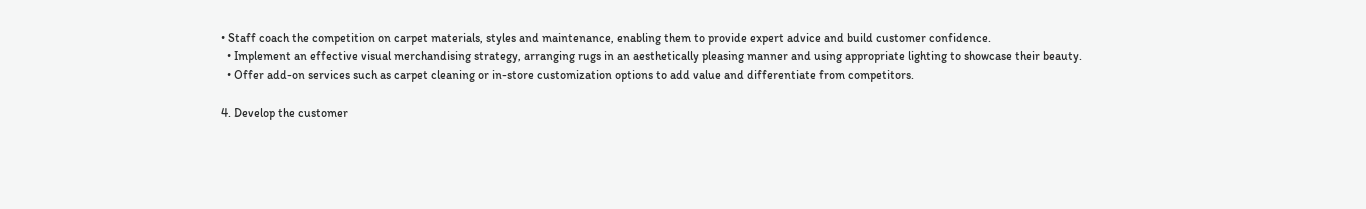• Staff coach the competition on carpet materials, styles and maintenance, enabling them to provide expert advice and build customer confidence.
  • Implement an effective visual merchandising strategy, arranging rugs in an aesthetically pleasing manner and using appropriate lighting to showcase their beauty.
  • Offer add-on services such as carpet cleaning or in-store customization options to add value and differentiate from competitors.

4. Develop the customer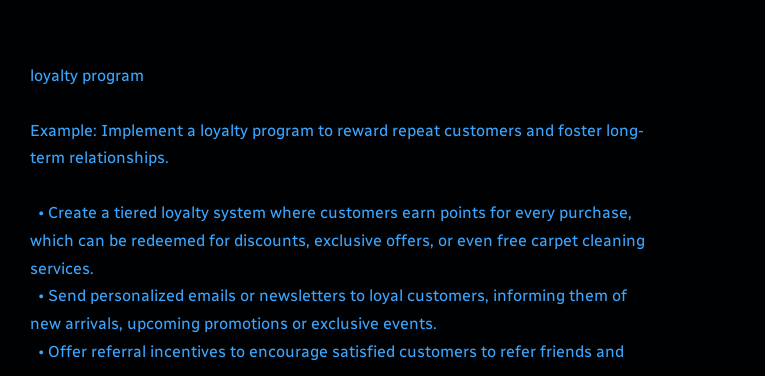loyalty program

Example: Implement a loyalty program to reward repeat customers and foster long-term relationships.

  • Create a tiered loyalty system where customers earn points for every purchase, which can be redeemed for discounts, exclusive offers, or even free carpet cleaning services.
  • Send personalized emails or newsletters to loyal customers, informing them of new arrivals, upcoming promotions or exclusive events.
  • Offer referral incentives to encourage satisfied customers to refer friends and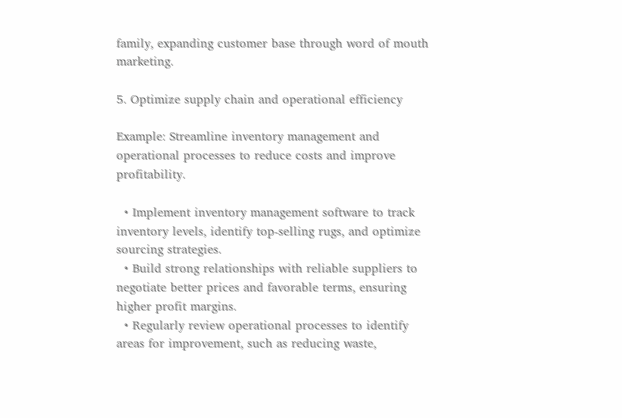family, expanding customer base through word of mouth marketing.

5. Optimize supply chain and operational efficiency

Example: Streamline inventory management and operational processes to reduce costs and improve profitability.

  • Implement inventory management software to track inventory levels, identify top-selling rugs, and optimize sourcing strategies.
  • Build strong relationships with reliable suppliers to negotiate better prices and favorable terms, ensuring higher profit margins.
  • Regularly review operational processes to identify areas for improvement, such as reducing waste,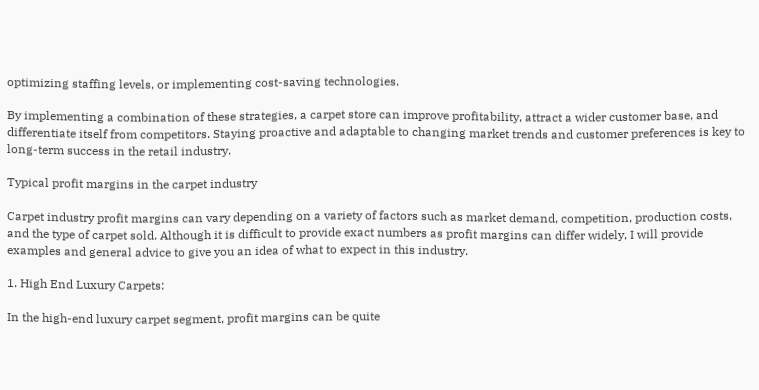optimizing staffing levels, or implementing cost-saving technologies.

By implementing a combination of these strategies, a carpet store can improve profitability, attract a wider customer base, and differentiate itself from competitors. Staying proactive and adaptable to changing market trends and customer preferences is key to long-term success in the retail industry.

Typical profit margins in the carpet industry

Carpet industry profit margins can vary depending on a variety of factors such as market demand, competition, production costs, and the type of carpet sold. Although it is difficult to provide exact numbers as profit margins can differ widely, I will provide examples and general advice to give you an idea of what to expect in this industry.

1. High End Luxury Carpets:

In the high-end luxury carpet segment, profit margins can be quite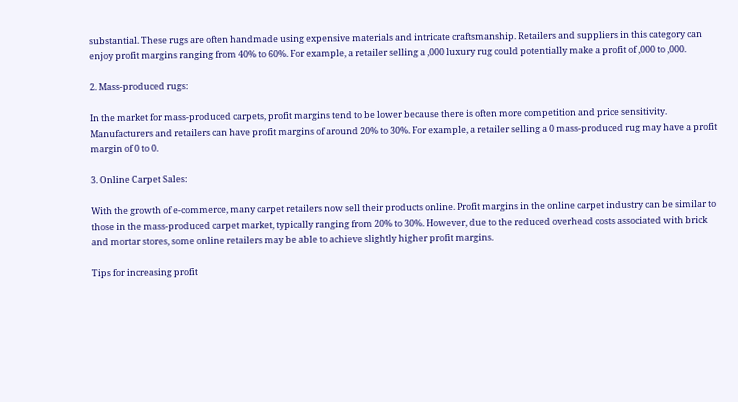substantial. These rugs are often handmade using expensive materials and intricate craftsmanship. Retailers and suppliers in this category can enjoy profit margins ranging from 40% to 60%. For example, a retailer selling a ,000 luxury rug could potentially make a profit of ,000 to ,000.

2. Mass-produced rugs:

In the market for mass-produced carpets, profit margins tend to be lower because there is often more competition and price sensitivity. Manufacturers and retailers can have profit margins of around 20% to 30%. For example, a retailer selling a 0 mass-produced rug may have a profit margin of 0 to 0.

3. Online Carpet Sales:

With the growth of e-commerce, many carpet retailers now sell their products online. Profit margins in the online carpet industry can be similar to those in the mass-produced carpet market, typically ranging from 20% to 30%. However, due to the reduced overhead costs associated with brick and mortar stores, some online retailers may be able to achieve slightly higher profit margins.

Tips for increasing profit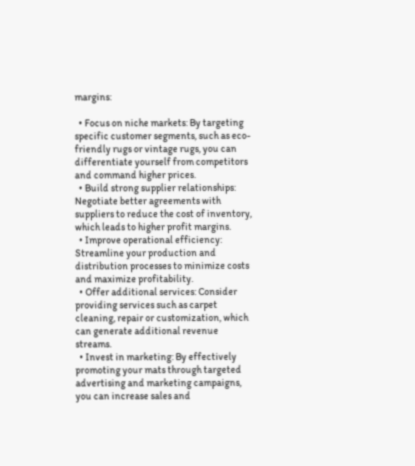margins:

  • Focus on niche markets: By targeting specific customer segments, such as eco-friendly rugs or vintage rugs, you can differentiate yourself from competitors and command higher prices.
  • Build strong supplier relationships: Negotiate better agreements with suppliers to reduce the cost of inventory, which leads to higher profit margins.
  • Improve operational efficiency: Streamline your production and distribution processes to minimize costs and maximize profitability.
  • Offer additional services: Consider providing services such as carpet cleaning, repair or customization, which can generate additional revenue streams.
  • Invest in marketing: By effectively promoting your mats through targeted advertising and marketing campaigns, you can increase sales and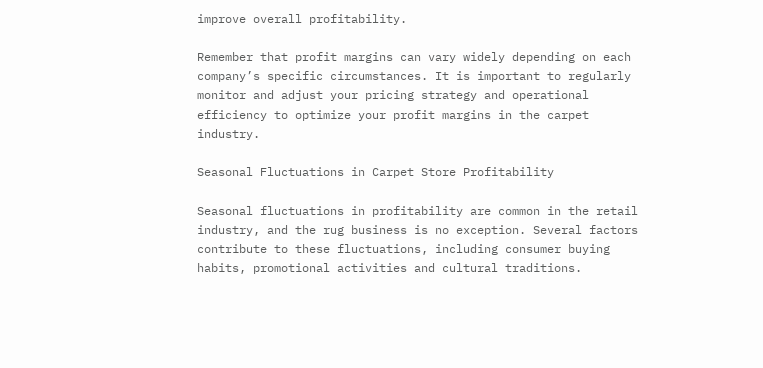improve overall profitability.

Remember that profit margins can vary widely depending on each company’s specific circumstances. It is important to regularly monitor and adjust your pricing strategy and operational efficiency to optimize your profit margins in the carpet industry.

Seasonal Fluctuations in Carpet Store Profitability

Seasonal fluctuations in profitability are common in the retail industry, and the rug business is no exception. Several factors contribute to these fluctuations, including consumer buying habits, promotional activities and cultural traditions.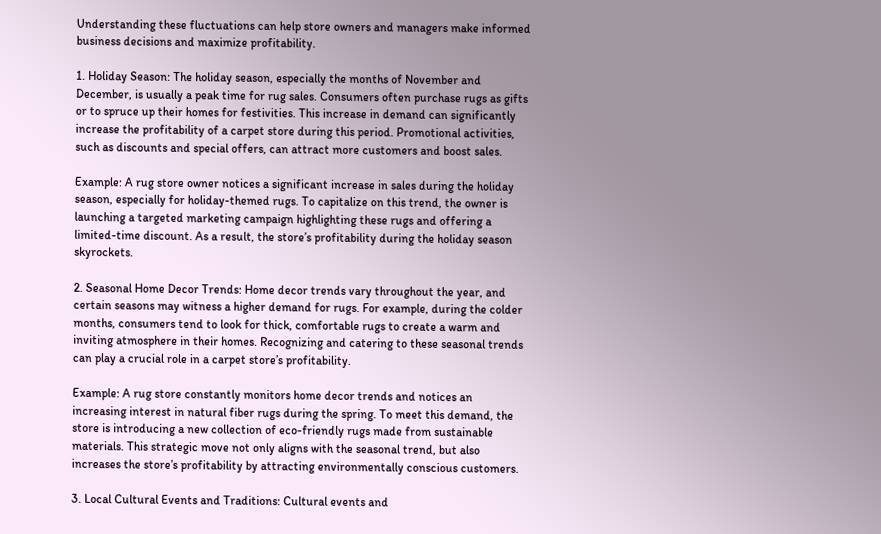Understanding these fluctuations can help store owners and managers make informed business decisions and maximize profitability.

1. Holiday Season: The holiday season, especially the months of November and December, is usually a peak time for rug sales. Consumers often purchase rugs as gifts or to spruce up their homes for festivities. This increase in demand can significantly increase the profitability of a carpet store during this period. Promotional activities, such as discounts and special offers, can attract more customers and boost sales.

Example: A rug store owner notices a significant increase in sales during the holiday season, especially for holiday-themed rugs. To capitalize on this trend, the owner is launching a targeted marketing campaign highlighting these rugs and offering a limited-time discount. As a result, the store’s profitability during the holiday season skyrockets.

2. Seasonal Home Decor Trends: Home decor trends vary throughout the year, and certain seasons may witness a higher demand for rugs. For example, during the colder months, consumers tend to look for thick, comfortable rugs to create a warm and inviting atmosphere in their homes. Recognizing and catering to these seasonal trends can play a crucial role in a carpet store’s profitability.

Example: A rug store constantly monitors home decor trends and notices an increasing interest in natural fiber rugs during the spring. To meet this demand, the store is introducing a new collection of eco-friendly rugs made from sustainable materials. This strategic move not only aligns with the seasonal trend, but also increases the store’s profitability by attracting environmentally conscious customers.

3. Local Cultural Events and Traditions: Cultural events and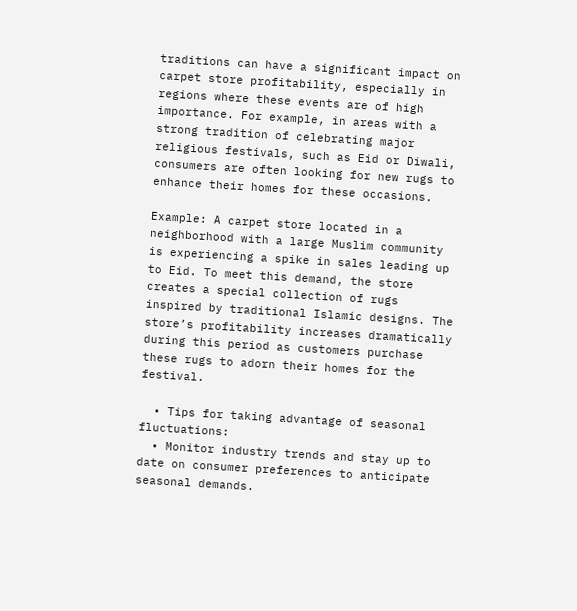traditions can have a significant impact on carpet store profitability, especially in regions where these events are of high importance. For example, in areas with a strong tradition of celebrating major religious festivals, such as Eid or Diwali, consumers are often looking for new rugs to enhance their homes for these occasions.

Example: A carpet store located in a neighborhood with a large Muslim community is experiencing a spike in sales leading up to Eid. To meet this demand, the store creates a special collection of rugs inspired by traditional Islamic designs. The store’s profitability increases dramatically during this period as customers purchase these rugs to adorn their homes for the festival.

  • Tips for taking advantage of seasonal fluctuations:
  • Monitor industry trends and stay up to date on consumer preferences to anticipate seasonal demands.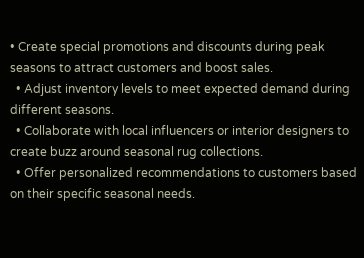• Create special promotions and discounts during peak seasons to attract customers and boost sales.
  • Adjust inventory levels to meet expected demand during different seasons.
  • Collaborate with local influencers or interior designers to create buzz around seasonal rug collections.
  • Offer personalized recommendations to customers based on their specific seasonal needs.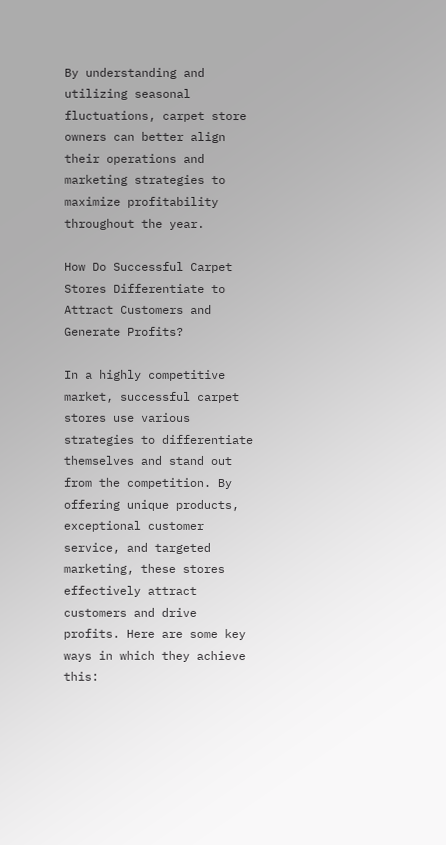By understanding and utilizing seasonal fluctuations, carpet store owners can better align their operations and marketing strategies to maximize profitability throughout the year.

How Do Successful Carpet Stores Differentiate to Attract Customers and Generate Profits?

In a highly competitive market, successful carpet stores use various strategies to differentiate themselves and stand out from the competition. By offering unique products, exceptional customer service, and targeted marketing, these stores effectively attract customers and drive profits. Here are some key ways in which they achieve this: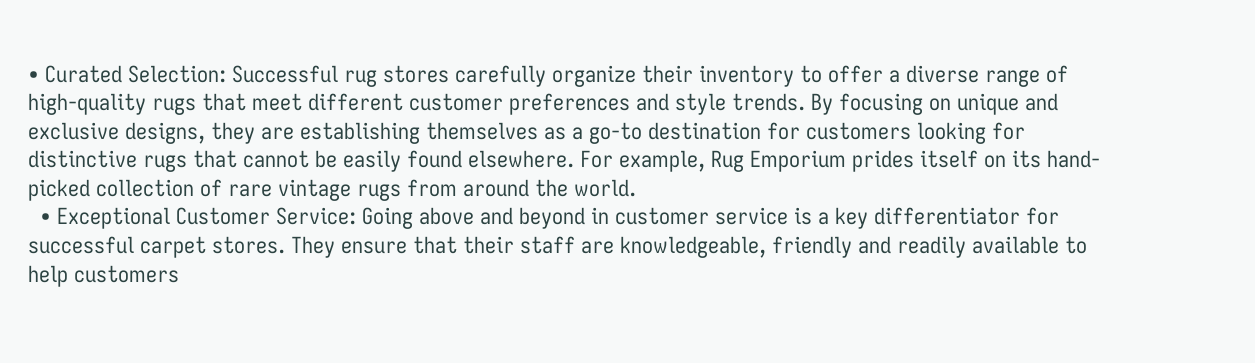• Curated Selection: Successful rug stores carefully organize their inventory to offer a diverse range of high-quality rugs that meet different customer preferences and style trends. By focusing on unique and exclusive designs, they are establishing themselves as a go-to destination for customers looking for distinctive rugs that cannot be easily found elsewhere. For example, Rug Emporium prides itself on its hand-picked collection of rare vintage rugs from around the world.
  • Exceptional Customer Service: Going above and beyond in customer service is a key differentiator for successful carpet stores. They ensure that their staff are knowledgeable, friendly and readily available to help customers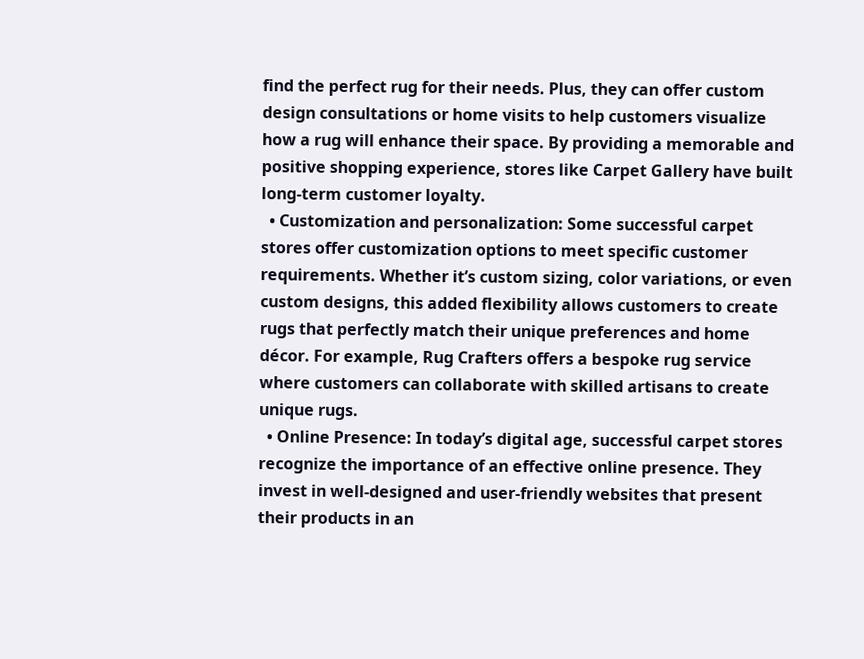find the perfect rug for their needs. Plus, they can offer custom design consultations or home visits to help customers visualize how a rug will enhance their space. By providing a memorable and positive shopping experience, stores like Carpet Gallery have built long-term customer loyalty.
  • Customization and personalization: Some successful carpet stores offer customization options to meet specific customer requirements. Whether it’s custom sizing, color variations, or even custom designs, this added flexibility allows customers to create rugs that perfectly match their unique preferences and home décor. For example, Rug Crafters offers a bespoke rug service where customers can collaborate with skilled artisans to create unique rugs.
  • Online Presence: In today’s digital age, successful carpet stores recognize the importance of an effective online presence. They invest in well-designed and user-friendly websites that present their products in an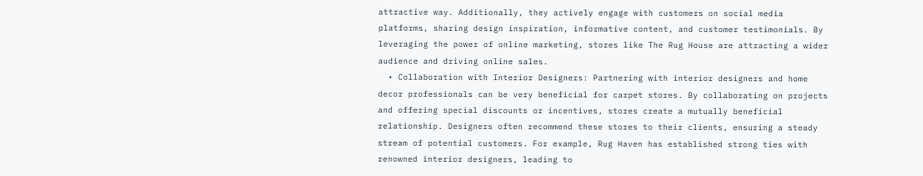attractive way. Additionally, they actively engage with customers on social media platforms, sharing design inspiration, informative content, and customer testimonials. By leveraging the power of online marketing, stores like The Rug House are attracting a wider audience and driving online sales.
  • Collaboration with Interior Designers: Partnering with interior designers and home decor professionals can be very beneficial for carpet stores. By collaborating on projects and offering special discounts or incentives, stores create a mutually beneficial relationship. Designers often recommend these stores to their clients, ensuring a steady stream of potential customers. For example, Rug Haven has established strong ties with renowned interior designers, leading to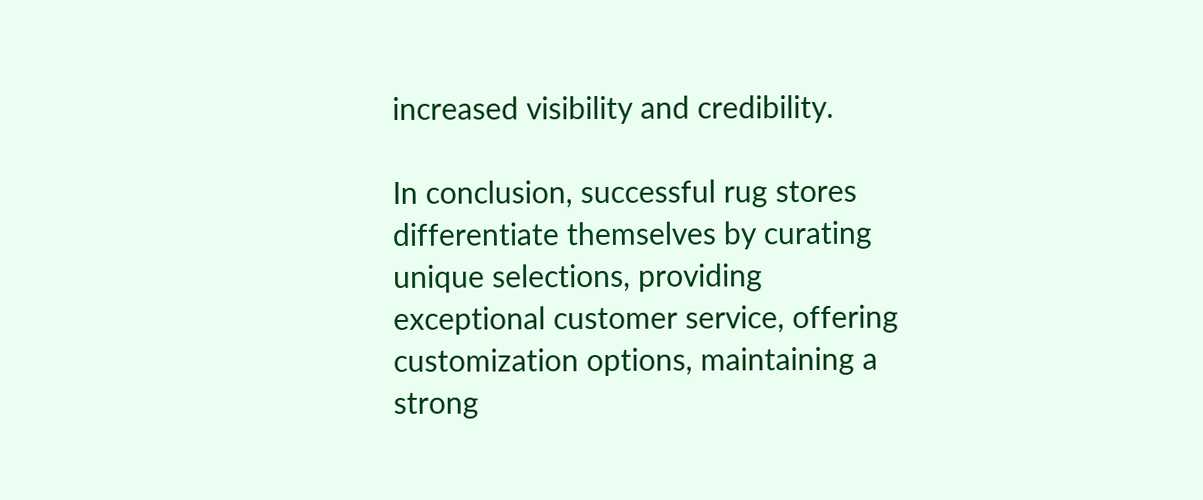increased visibility and credibility.

In conclusion, successful rug stores differentiate themselves by curating unique selections, providing exceptional customer service, offering customization options, maintaining a strong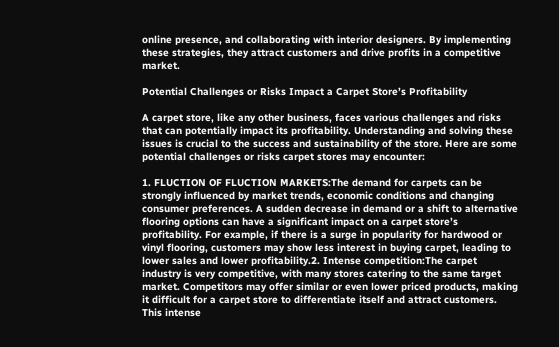online presence, and collaborating with interior designers. By implementing these strategies, they attract customers and drive profits in a competitive market.

Potential Challenges or Risks Impact a Carpet Store’s Profitability

A carpet store, like any other business, faces various challenges and risks that can potentially impact its profitability. Understanding and solving these issues is crucial to the success and sustainability of the store. Here are some potential challenges or risks carpet stores may encounter:

1. FLUCTION OF FLUCTION MARKETS:The demand for carpets can be strongly influenced by market trends, economic conditions and changing consumer preferences. A sudden decrease in demand or a shift to alternative flooring options can have a significant impact on a carpet store’s profitability. For example, if there is a surge in popularity for hardwood or vinyl flooring, customers may show less interest in buying carpet, leading to lower sales and lower profitability.2. Intense competition:The carpet industry is very competitive, with many stores catering to the same target market. Competitors may offer similar or even lower priced products, making it difficult for a carpet store to differentiate itself and attract customers. This intense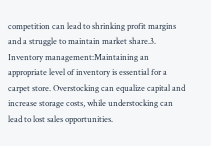competition can lead to shrinking profit margins and a struggle to maintain market share.3. Inventory management:Maintaining an appropriate level of inventory is essential for a carpet store. Overstocking can equalize capital and increase storage costs, while understocking can lead to lost sales opportunities.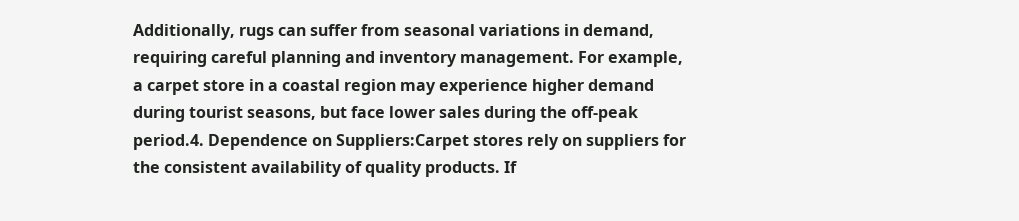Additionally, rugs can suffer from seasonal variations in demand, requiring careful planning and inventory management. For example, a carpet store in a coastal region may experience higher demand during tourist seasons, but face lower sales during the off-peak period.4. Dependence on Suppliers:Carpet stores rely on suppliers for the consistent availability of quality products. If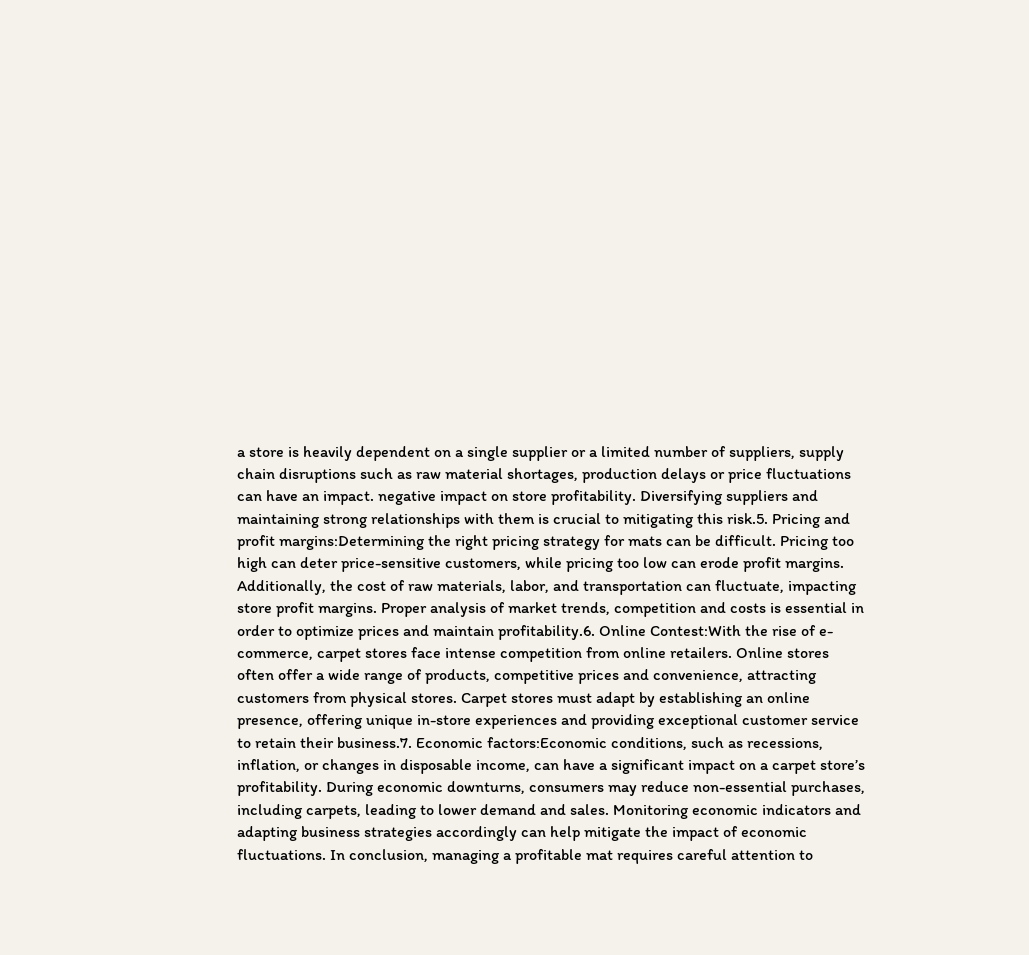a store is heavily dependent on a single supplier or a limited number of suppliers, supply chain disruptions such as raw material shortages, production delays or price fluctuations can have an impact. negative impact on store profitability. Diversifying suppliers and maintaining strong relationships with them is crucial to mitigating this risk.5. Pricing and profit margins:Determining the right pricing strategy for mats can be difficult. Pricing too high can deter price-sensitive customers, while pricing too low can erode profit margins. Additionally, the cost of raw materials, labor, and transportation can fluctuate, impacting store profit margins. Proper analysis of market trends, competition and costs is essential in order to optimize prices and maintain profitability.6. Online Contest:With the rise of e-commerce, carpet stores face intense competition from online retailers. Online stores often offer a wide range of products, competitive prices and convenience, attracting customers from physical stores. Carpet stores must adapt by establishing an online presence, offering unique in-store experiences and providing exceptional customer service to retain their business.7. Economic factors:Economic conditions, such as recessions, inflation, or changes in disposable income, can have a significant impact on a carpet store’s profitability. During economic downturns, consumers may reduce non-essential purchases, including carpets, leading to lower demand and sales. Monitoring economic indicators and adapting business strategies accordingly can help mitigate the impact of economic fluctuations. In conclusion, managing a profitable mat requires careful attention to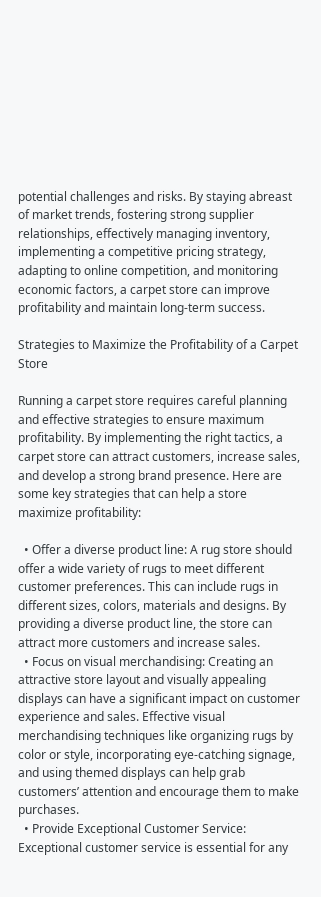potential challenges and risks. By staying abreast of market trends, fostering strong supplier relationships, effectively managing inventory, implementing a competitive pricing strategy, adapting to online competition, and monitoring economic factors, a carpet store can improve profitability and maintain long-term success.

Strategies to Maximize the Profitability of a Carpet Store

Running a carpet store requires careful planning and effective strategies to ensure maximum profitability. By implementing the right tactics, a carpet store can attract customers, increase sales, and develop a strong brand presence. Here are some key strategies that can help a store maximize profitability:

  • Offer a diverse product line: A rug store should offer a wide variety of rugs to meet different customer preferences. This can include rugs in different sizes, colors, materials and designs. By providing a diverse product line, the store can attract more customers and increase sales.
  • Focus on visual merchandising: Creating an attractive store layout and visually appealing displays can have a significant impact on customer experience and sales. Effective visual merchandising techniques like organizing rugs by color or style, incorporating eye-catching signage, and using themed displays can help grab customers’ attention and encourage them to make purchases.
  • Provide Exceptional Customer Service: Exceptional customer service is essential for any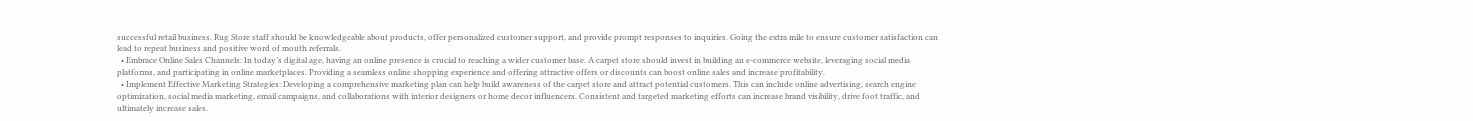successful retail business. Rug Store staff should be knowledgeable about products, offer personalized customer support, and provide prompt responses to inquiries. Going the extra mile to ensure customer satisfaction can lead to repeat business and positive word of mouth referrals.
  • Embrace Online Sales Channels: In today’s digital age, having an online presence is crucial to reaching a wider customer base. A carpet store should invest in building an e-commerce website, leveraging social media platforms, and participating in online marketplaces. Providing a seamless online shopping experience and offering attractive offers or discounts can boost online sales and increase profitability.
  • Implement Effective Marketing Strategies: Developing a comprehensive marketing plan can help build awareness of the carpet store and attract potential customers. This can include online advertising, search engine optimization, social media marketing, email campaigns, and collaborations with interior designers or home decor influencers. Consistent and targeted marketing efforts can increase brand visibility, drive foot traffic, and ultimately increase sales.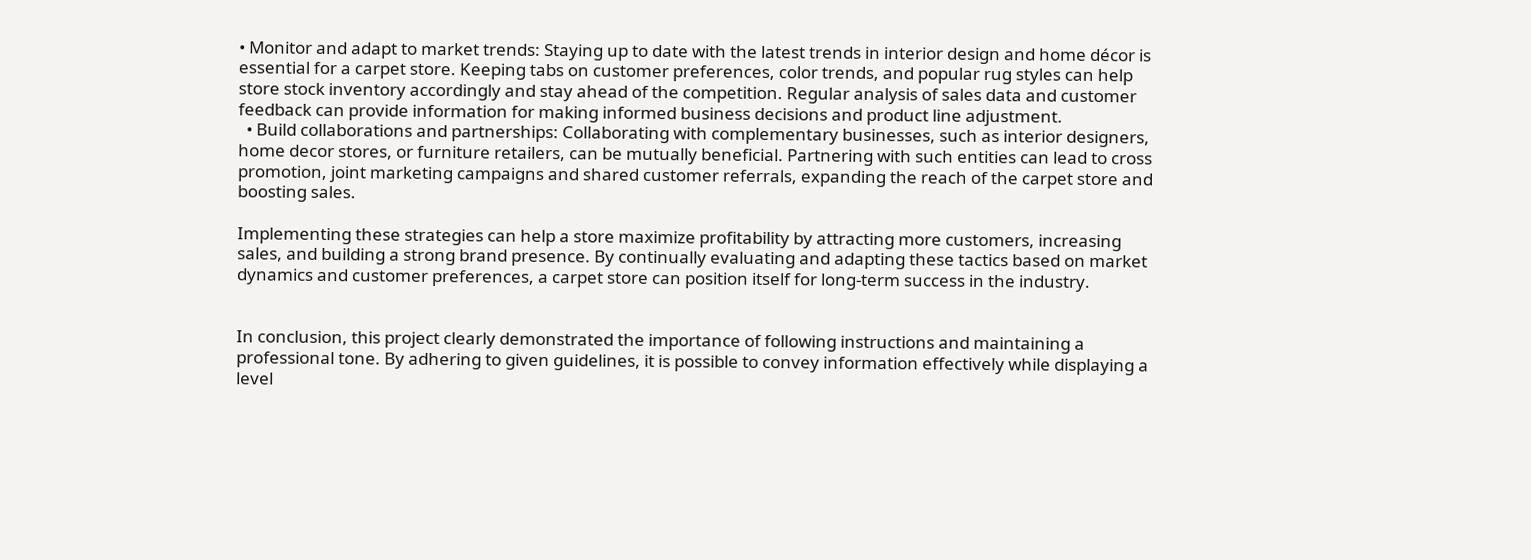• Monitor and adapt to market trends: Staying up to date with the latest trends in interior design and home décor is essential for a carpet store. Keeping tabs on customer preferences, color trends, and popular rug styles can help store stock inventory accordingly and stay ahead of the competition. Regular analysis of sales data and customer feedback can provide information for making informed business decisions and product line adjustment.
  • Build collaborations and partnerships: Collaborating with complementary businesses, such as interior designers, home decor stores, or furniture retailers, can be mutually beneficial. Partnering with such entities can lead to cross promotion, joint marketing campaigns and shared customer referrals, expanding the reach of the carpet store and boosting sales.

Implementing these strategies can help a store maximize profitability by attracting more customers, increasing sales, and building a strong brand presence. By continually evaluating and adapting these tactics based on market dynamics and customer preferences, a carpet store can position itself for long-term success in the industry.


In conclusion, this project clearly demonstrated the importance of following instructions and maintaining a professional tone. By adhering to given guidelines, it is possible to convey information effectively while displaying a level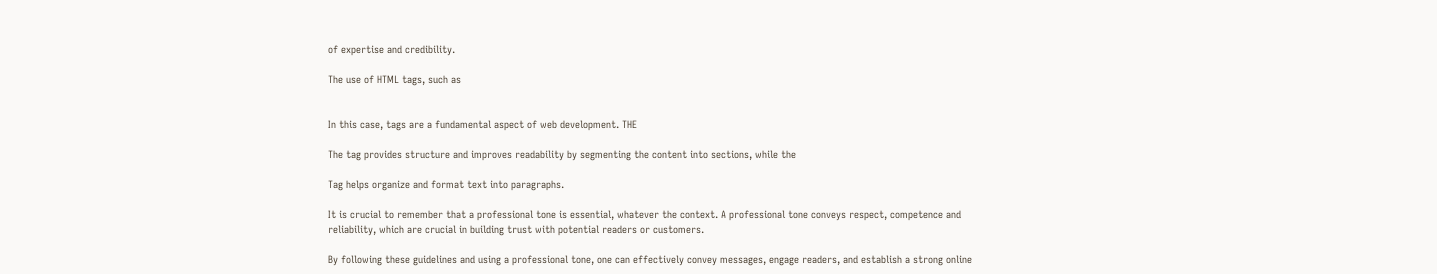of expertise and credibility.

The use of HTML tags, such as


In this case, tags are a fundamental aspect of web development. THE

The tag provides structure and improves readability by segmenting the content into sections, while the

Tag helps organize and format text into paragraphs.

It is crucial to remember that a professional tone is essential, whatever the context. A professional tone conveys respect, competence and reliability, which are crucial in building trust with potential readers or customers.

By following these guidelines and using a professional tone, one can effectively convey messages, engage readers, and establish a strong online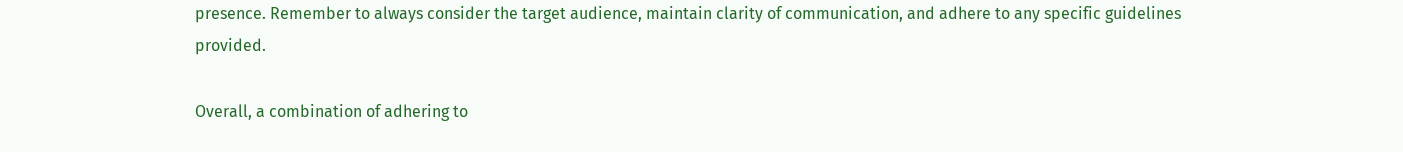presence. Remember to always consider the target audience, maintain clarity of communication, and adhere to any specific guidelines provided.

Overall, a combination of adhering to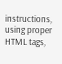instructions, using proper HTML tags,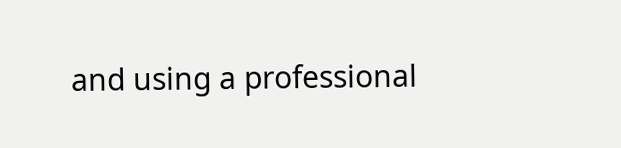and using a professional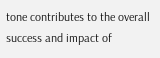tone contributes to the overall success and impact of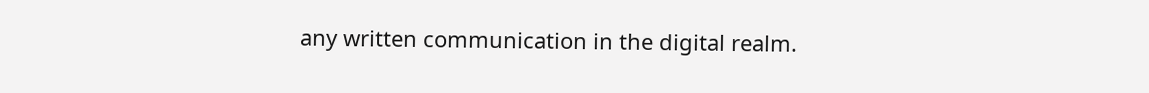any written communication in the digital realm.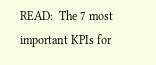READ:  The 7 most important KPIs for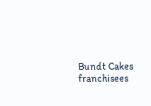Bundt Cakes franchisees